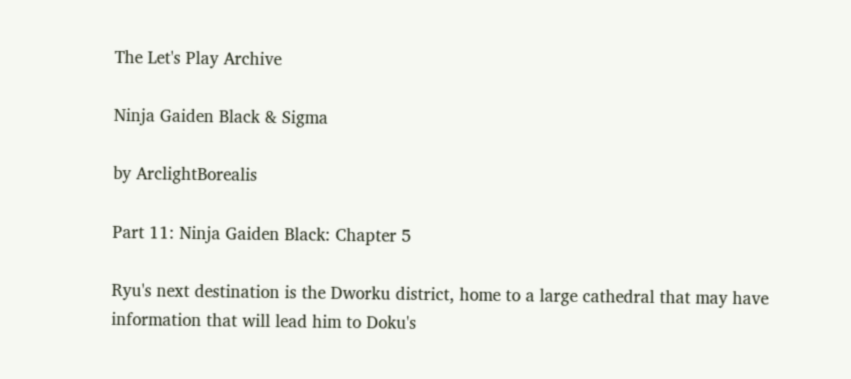The Let's Play Archive

Ninja Gaiden Black & Sigma

by ArclightBorealis

Part 11: Ninja Gaiden Black: Chapter 5

Ryu's next destination is the Dworku district, home to a large cathedral that may have information that will lead him to Doku's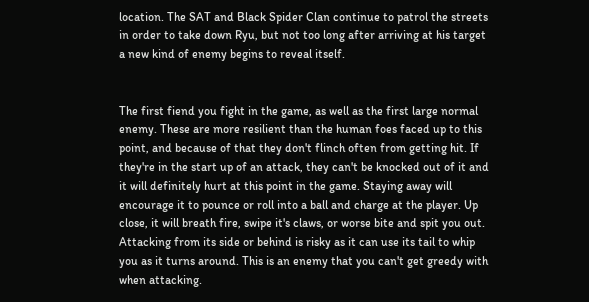location. The SAT and Black Spider Clan continue to patrol the streets in order to take down Ryu, but not too long after arriving at his target a new kind of enemy begins to reveal itself.


The first fiend you fight in the game, as well as the first large normal enemy. These are more resilient than the human foes faced up to this point, and because of that they don't flinch often from getting hit. If they're in the start up of an attack, they can't be knocked out of it and it will definitely hurt at this point in the game. Staying away will encourage it to pounce or roll into a ball and charge at the player. Up close, it will breath fire, swipe it's claws, or worse bite and spit you out. Attacking from its side or behind is risky as it can use its tail to whip you as it turns around. This is an enemy that you can't get greedy with when attacking.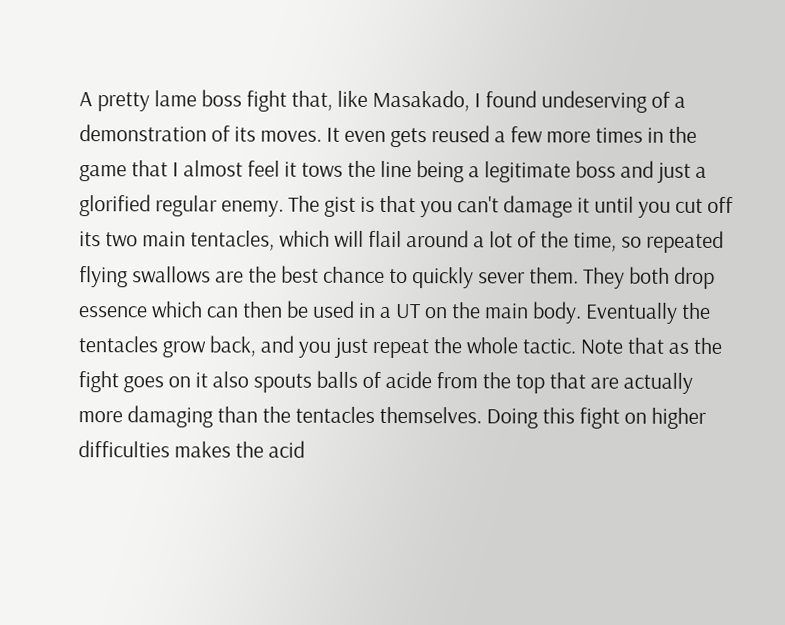A pretty lame boss fight that, like Masakado, I found undeserving of a demonstration of its moves. It even gets reused a few more times in the game that I almost feel it tows the line being a legitimate boss and just a glorified regular enemy. The gist is that you can't damage it until you cut off its two main tentacles, which will flail around a lot of the time, so repeated flying swallows are the best chance to quickly sever them. They both drop essence which can then be used in a UT on the main body. Eventually the tentacles grow back, and you just repeat the whole tactic. Note that as the fight goes on it also spouts balls of acide from the top that are actually more damaging than the tentacles themselves. Doing this fight on higher difficulties makes the acid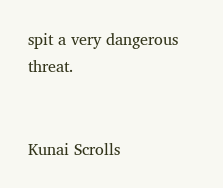spit a very dangerous threat.


Kunai Scrolls